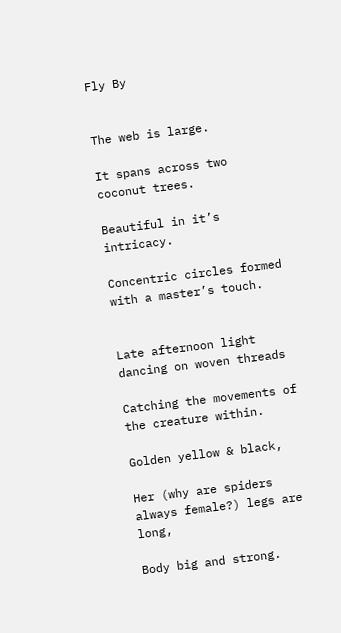Fly By


The web is large.

It spans across two coconut trees.

Beautiful in it’s intricacy.

Concentric circles formed with a master’s touch.


Late afternoon light dancing on woven threads

Catching the movements of the creature within.

Golden yellow & black,

Her (why are spiders always female?) legs are long,

Body big and strong.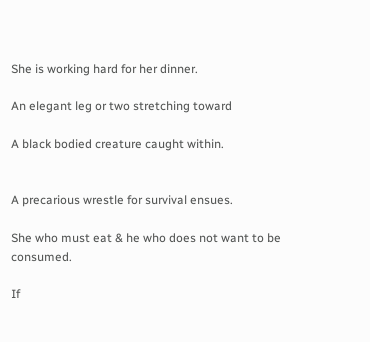She is working hard for her dinner.

An elegant leg or two stretching toward

A black bodied creature caught within.


A precarious wrestle for survival ensues.

She who must eat & he who does not want to be consumed.

If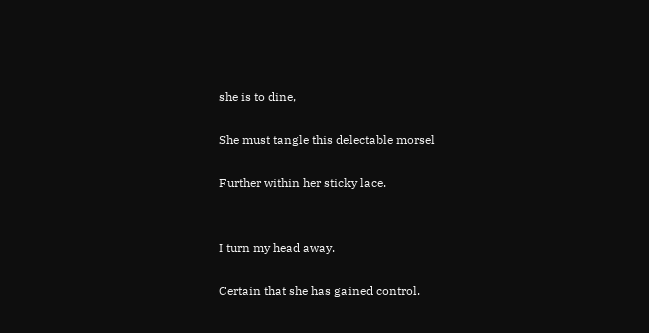she is to dine,

She must tangle this delectable morsel

Further within her sticky lace.


I turn my head away.

Certain that she has gained control.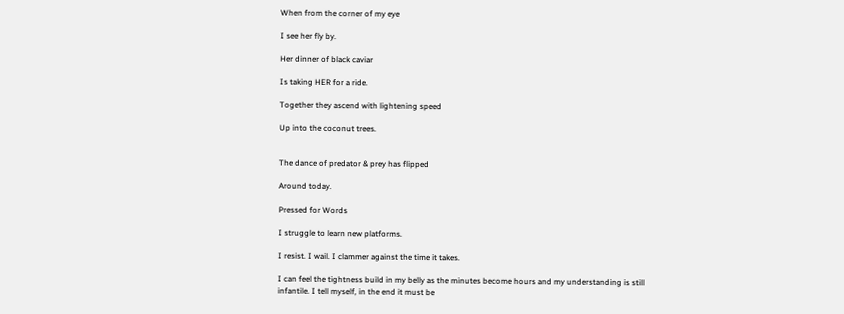When from the corner of my eye

I see her fly by.

Her dinner of black caviar

Is taking HER for a ride.

Together they ascend with lightening speed

Up into the coconut trees.


The dance of predator & prey has flipped

Around today.

Pressed for Words

I struggle to learn new platforms.

I resist. I wail. I clammer against the time it takes.

I can feel the tightness build in my belly as the minutes become hours and my understanding is still infantile. I tell myself, in the end it must be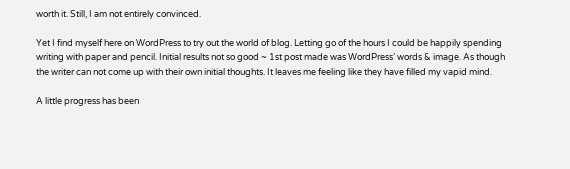worth it. Still, I am not entirely convinced.

Yet I find myself here on WordPress to try out the world of blog. Letting go of the hours I could be happily spending writing with paper and pencil. Initial results not so good ~ 1st post made was WordPress’ words & image. As though the writer can not come up with their own initial thoughts. It leaves me feeling like they have filled my vapid mind.

A little progress has been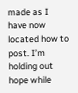made as I have now located how to post. I’m holding out hope while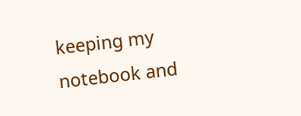keeping my notebook and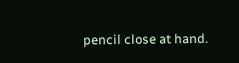pencil close at hand.